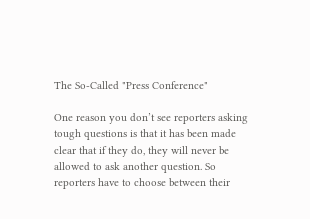The So-Called "Press Conference"

One reason you don’t see reporters asking tough questions is that it has been made clear that if they do, they will never be allowed to ask another question. So reporters have to choose between their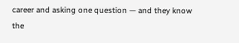career and asking one question — and they know the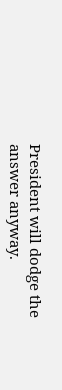President will dodge the answer anyway.